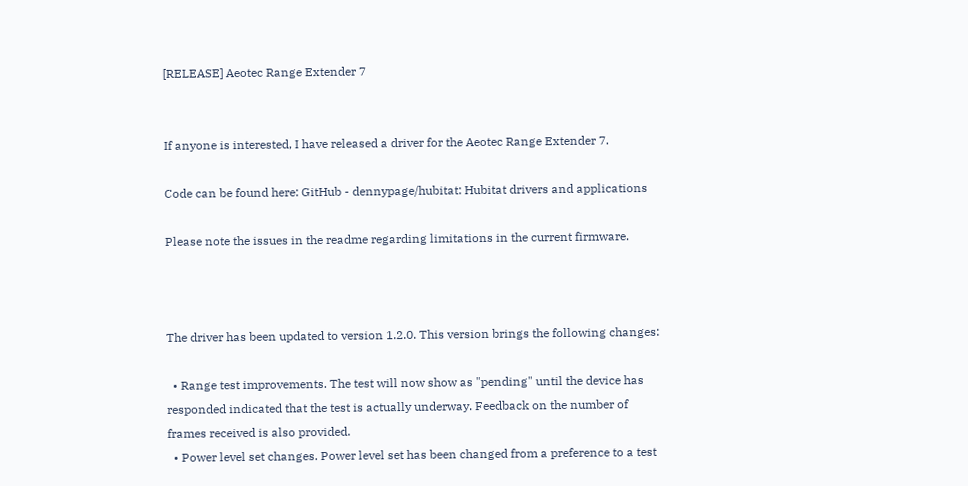[RELEASE] Aeotec Range Extender 7


If anyone is interested, I have released a driver for the Aeotec Range Extender 7.

Code can be found here: GitHub - dennypage/hubitat: Hubitat drivers and applications

Please note the issues in the readme regarding limitations in the current firmware.



The driver has been updated to version 1.2.0. This version brings the following changes:

  • Range test improvements. The test will now show as "pending" until the device has responded indicated that the test is actually underway. Feedback on the number of frames received is also provided.
  • Power level set changes. Power level set has been changed from a preference to a test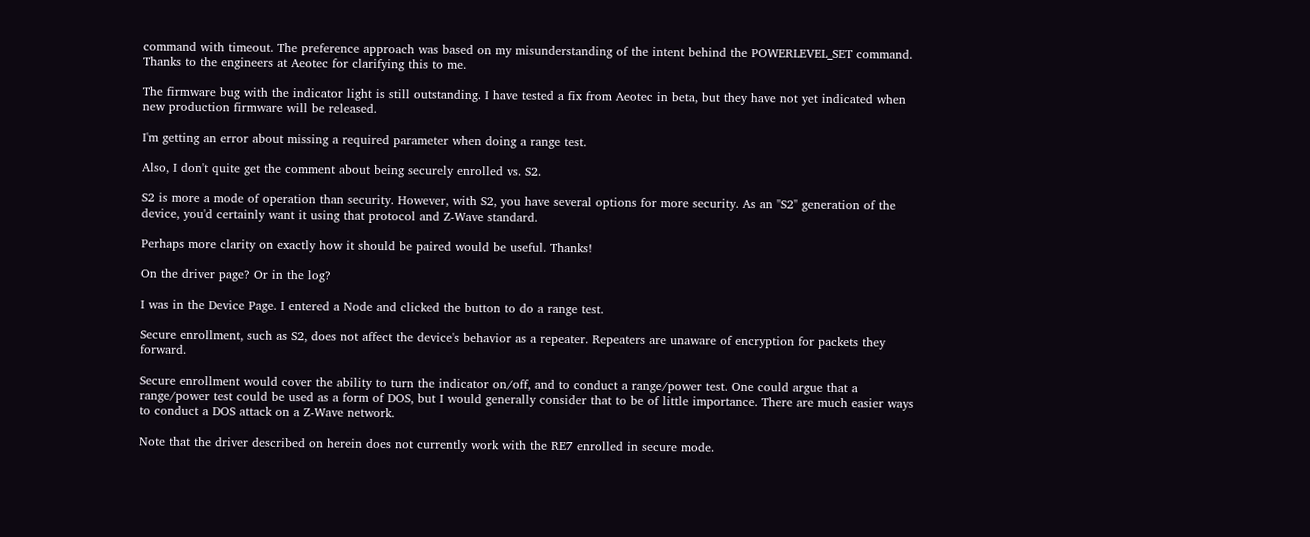command with timeout. The preference approach was based on my misunderstanding of the intent behind the POWERLEVEL_SET command. Thanks to the engineers at Aeotec for clarifying this to me.

The firmware bug with the indicator light is still outstanding. I have tested a fix from Aeotec in beta, but they have not yet indicated when new production firmware will be released.

I'm getting an error about missing a required parameter when doing a range test.

Also, I don't quite get the comment about being securely enrolled vs. S2.

S2 is more a mode of operation than security. However, with S2, you have several options for more security. As an "S2" generation of the device, you'd certainly want it using that protocol and Z-Wave standard.

Perhaps more clarity on exactly how it should be paired would be useful. Thanks!

On the driver page? Or in the log?

I was in the Device Page. I entered a Node and clicked the button to do a range test.

Secure enrollment, such as S2, does not affect the device's behavior as a repeater. Repeaters are unaware of encryption for packets they forward.

Secure enrollment would cover the ability to turn the indicator on/off, and to conduct a range/power test. One could argue that a range/power test could be used as a form of DOS, but I would generally consider that to be of little importance. There are much easier ways to conduct a DOS attack on a Z-Wave network.

Note that the driver described on herein does not currently work with the RE7 enrolled in secure mode.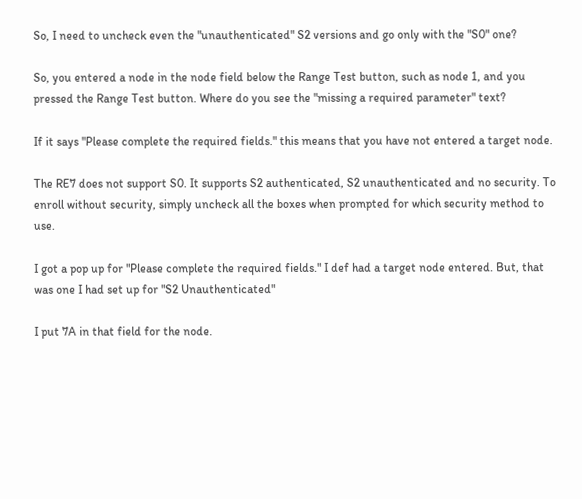So, I need to uncheck even the "unauthenticated" S2 versions and go only with the "S0" one?

So, you entered a node in the node field below the Range Test button, such as node 1, and you pressed the Range Test button. Where do you see the "missing a required parameter" text?

If it says "Please complete the required fields." this means that you have not entered a target node.

The RE7 does not support S0. It supports S2 authenticated, S2 unauthenticated and no security. To enroll without security, simply uncheck all the boxes when prompted for which security method to use.

I got a pop up for "Please complete the required fields." I def had a target node entered. But, that was one I had set up for "S2 Unauthenticated"

I put 7A in that field for the node.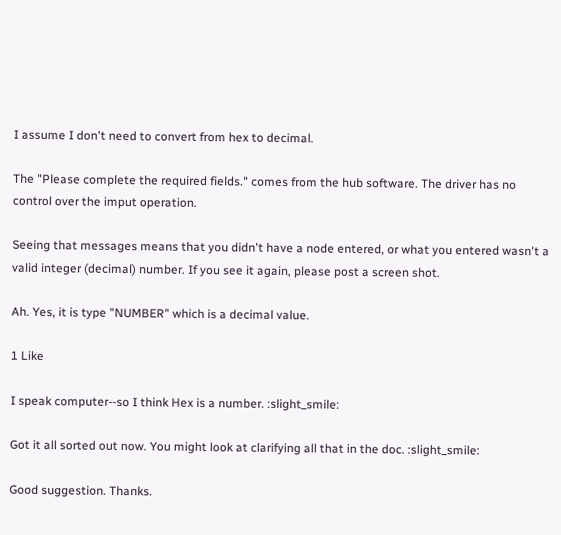I assume I don't need to convert from hex to decimal.

The "Please complete the required fields." comes from the hub software. The driver has no control over the imput operation.

Seeing that messages means that you didn't have a node entered, or what you entered wasn't a valid integer (decimal) number. If you see it again, please post a screen shot.

Ah. Yes, it is type "NUMBER" which is a decimal value.

1 Like

I speak computer--so I think Hex is a number. :slight_smile:

Got it all sorted out now. You might look at clarifying all that in the doc. :slight_smile:

Good suggestion. Thanks.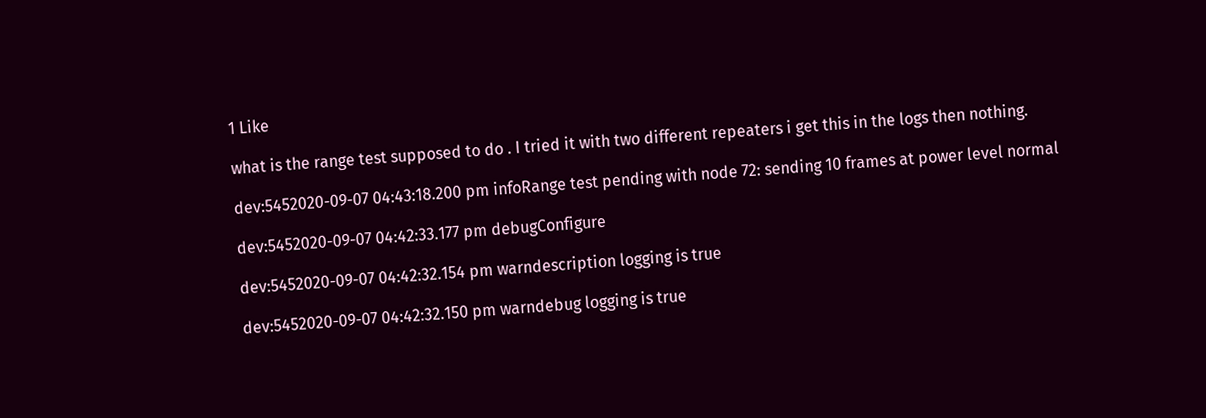1 Like

what is the range test supposed to do . I tried it with two different repeaters i get this in the logs then nothing.

dev:5452020-09-07 04:43:18.200 pm infoRange test pending with node 72: sending 10 frames at power level normal

dev:5452020-09-07 04:42:33.177 pm debugConfigure

dev:5452020-09-07 04:42:32.154 pm warndescription logging is true

dev:5452020-09-07 04:42:32.150 pm warndebug logging is true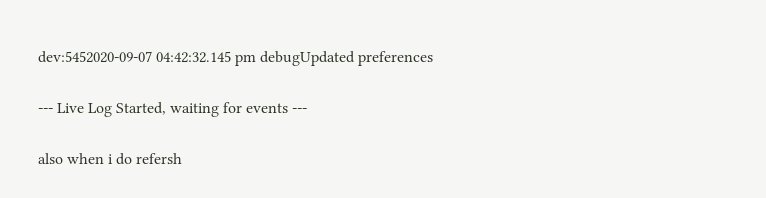dev:5452020-09-07 04:42:32.145 pm debugUpdated preferences

--- Live Log Started, waiting for events ---

also when i do refersh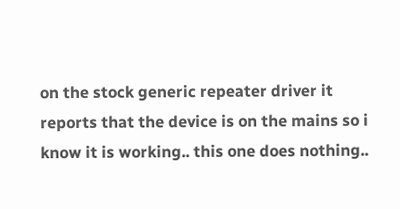on the stock generic repeater driver it reports that the device is on the mains so i know it is working.. this one does nothing..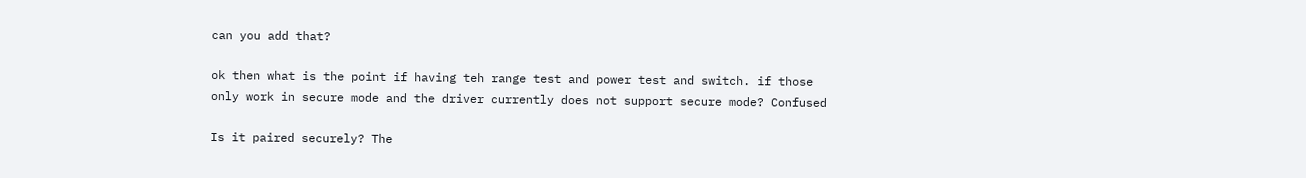can you add that?

ok then what is the point if having teh range test and power test and switch. if those only work in secure mode and the driver currently does not support secure mode? Confused

Is it paired securely? The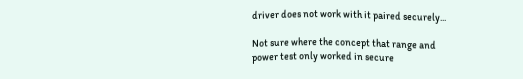driver does not work with it paired securely...

Not sure where the concept that range and power test only worked in secure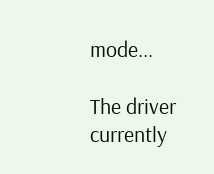mode...

The driver currently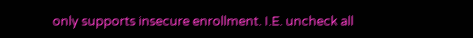only supports insecure enrollment. I.E. uncheck all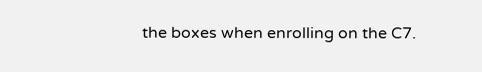the boxes when enrolling on the C7.